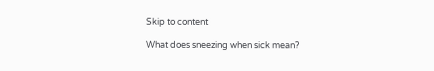Skip to content

What does sneezing when sick mean?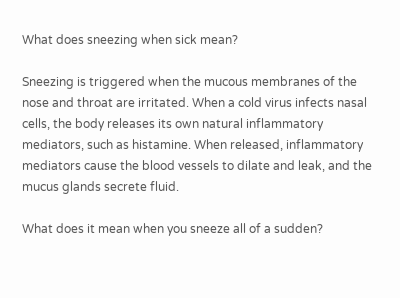What does sneezing when sick mean?

Sneezing is triggered when the mucous membranes of the nose and throat are irritated. When a cold virus infects nasal cells, the body releases its own natural inflammatory mediators, such as histamine. When released, inflammatory mediators cause the blood vessels to dilate and leak, and the mucus glands secrete fluid.

What does it mean when you sneeze all of a sudden?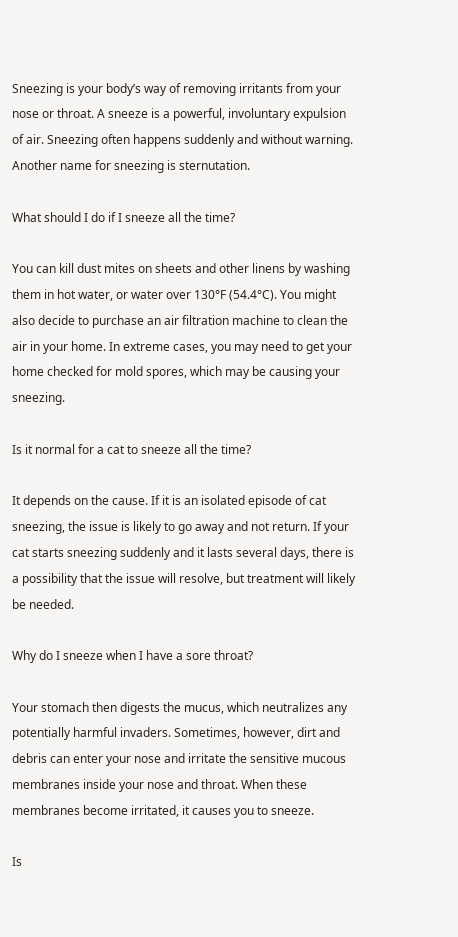Sneezing is your body’s way of removing irritants from your nose or throat. A sneeze is a powerful, involuntary expulsion of air. Sneezing often happens suddenly and without warning. Another name for sneezing is sternutation.

What should I do if I sneeze all the time?

You can kill dust mites on sheets and other linens by washing them in hot water, or water over 130°F (54.4°C). You might also decide to purchase an air filtration machine to clean the air in your home. In extreme cases, you may need to get your home checked for mold spores, which may be causing your sneezing.

Is it normal for a cat to sneeze all the time?

It depends on the cause. If it is an isolated episode of cat sneezing, the issue is likely to go away and not return. If your cat starts sneezing suddenly and it lasts several days, there is a possibility that the issue will resolve, but treatment will likely be needed.

Why do I sneeze when I have a sore throat?

Your stomach then digests the mucus, which neutralizes any potentially harmful invaders. Sometimes, however, dirt and debris can enter your nose and irritate the sensitive mucous membranes inside your nose and throat. When these membranes become irritated, it causes you to sneeze.

Is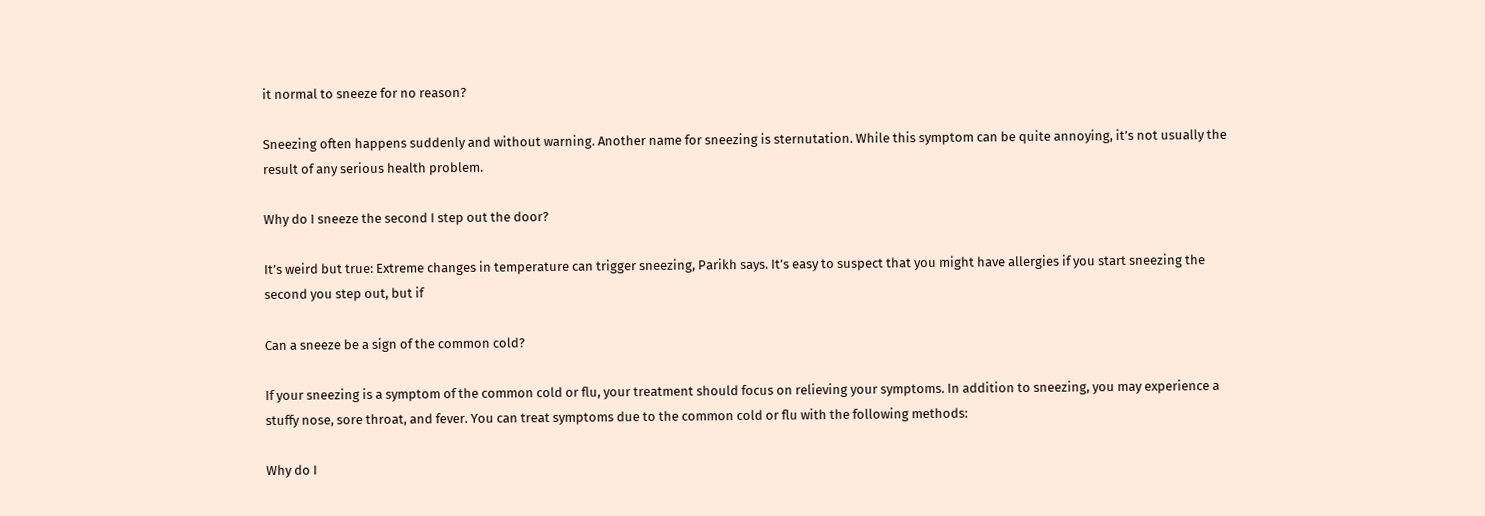it normal to sneeze for no reason?

Sneezing often happens suddenly and without warning. Another name for sneezing is sternutation. While this symptom can be quite annoying, it’s not usually the result of any serious health problem.

Why do I sneeze the second I step out the door?

It’s weird but true: Extreme changes in temperature can trigger sneezing, Parikh says. It’s easy to suspect that you might have allergies if you start sneezing the second you step out, but if

Can a sneeze be a sign of the common cold?

If your sneezing is a symptom of the common cold or flu, your treatment should focus on relieving your symptoms. In addition to sneezing, you may experience a stuffy nose, sore throat, and fever. You can treat symptoms due to the common cold or flu with the following methods:

Why do I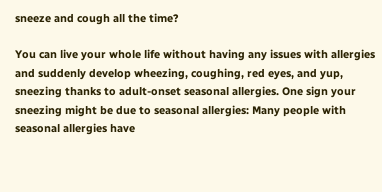sneeze and cough all the time?

You can live your whole life without having any issues with allergies and suddenly develop wheezing, coughing, red eyes, and yup, sneezing thanks to adult-onset seasonal allergies. One sign your sneezing might be due to seasonal allergies: Many people with seasonal allergies have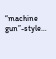“machine gun”-style…